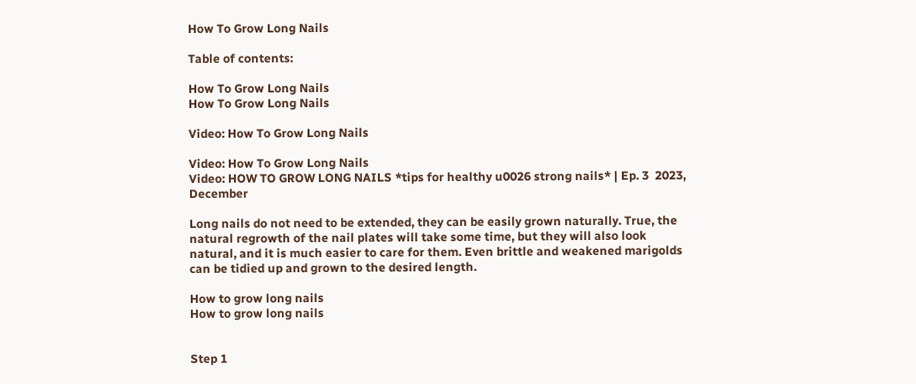How To Grow Long Nails

Table of contents:

How To Grow Long Nails
How To Grow Long Nails

Video: How To Grow Long Nails

Video: How To Grow Long Nails
Video: HOW TO GROW LONG NAILS *tips for healthy u0026 strong nails* | Ep. 3  2023, December

Long nails do not need to be extended, they can be easily grown naturally. True, the natural regrowth of the nail plates will take some time, but they will also look natural, and it is much easier to care for them. Even brittle and weakened marigolds can be tidied up and grown to the desired length.

How to grow long nails
How to grow long nails


Step 1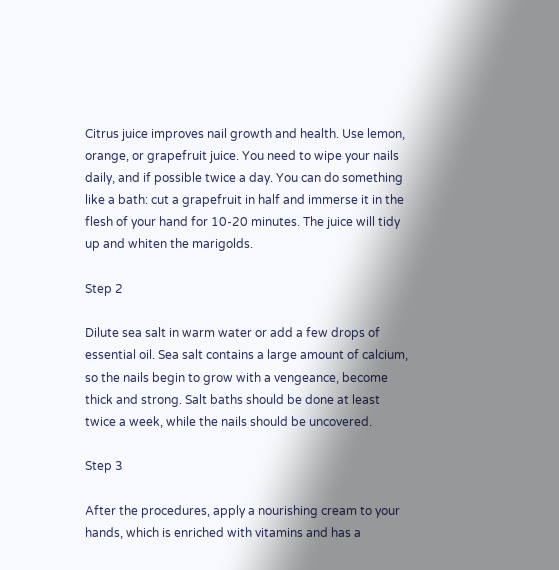Citrus juice improves nail growth and health. Use lemon, orange, or grapefruit juice. You need to wipe your nails daily, and if possible twice a day. You can do something like a bath: cut a grapefruit in half and immerse it in the flesh of your hand for 10-20 minutes. The juice will tidy up and whiten the marigolds.

Step 2

Dilute sea salt in warm water or add a few drops of essential oil. Sea salt contains a large amount of calcium, so the nails begin to grow with a vengeance, become thick and strong. Salt baths should be done at least twice a week, while the nails should be uncovered.

Step 3

After the procedures, apply a nourishing cream to your hands, which is enriched with vitamins and has a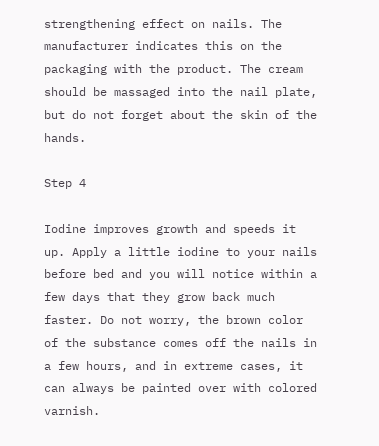strengthening effect on nails. The manufacturer indicates this on the packaging with the product. The cream should be massaged into the nail plate, but do not forget about the skin of the hands.

Step 4

Iodine improves growth and speeds it up. Apply a little iodine to your nails before bed and you will notice within a few days that they grow back much faster. Do not worry, the brown color of the substance comes off the nails in a few hours, and in extreme cases, it can always be painted over with colored varnish.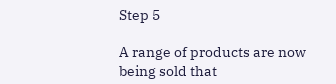Step 5

A range of products are now being sold that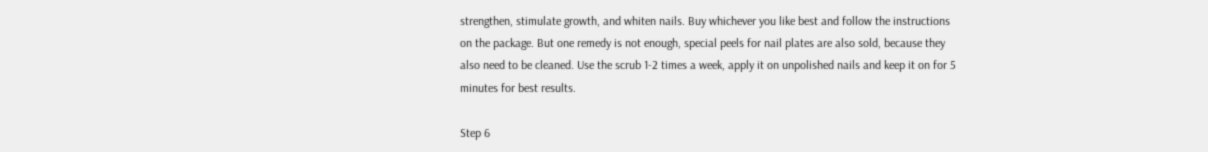strengthen, stimulate growth, and whiten nails. Buy whichever you like best and follow the instructions on the package. But one remedy is not enough, special peels for nail plates are also sold, because they also need to be cleaned. Use the scrub 1-2 times a week, apply it on unpolished nails and keep it on for 5 minutes for best results.

Step 6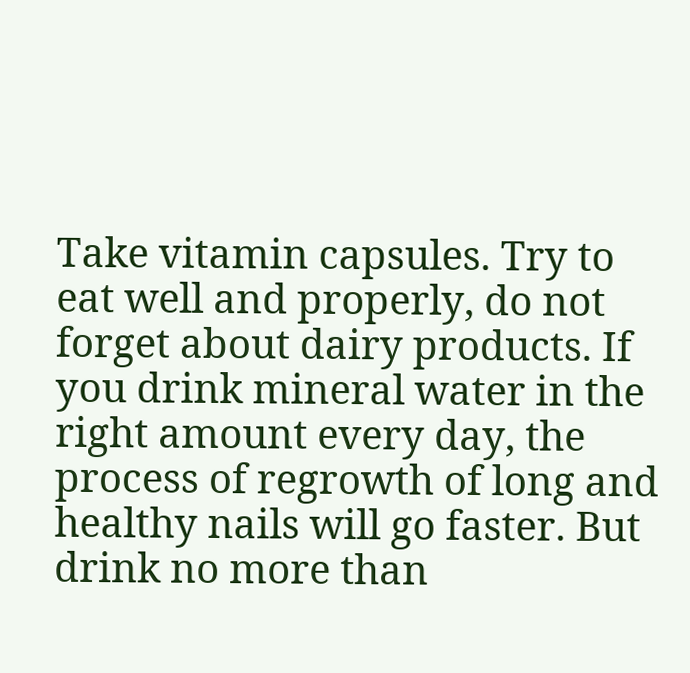Take vitamin capsules. Try to eat well and properly, do not forget about dairy products. If you drink mineral water in the right amount every day, the process of regrowth of long and healthy nails will go faster. But drink no more than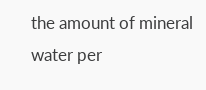the amount of mineral water per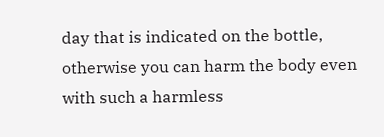day that is indicated on the bottle, otherwise you can harm the body even with such a harmless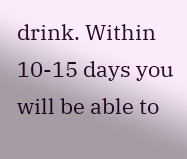drink. Within 10-15 days you will be able to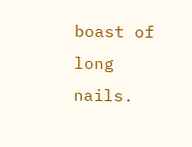boast of long nails.